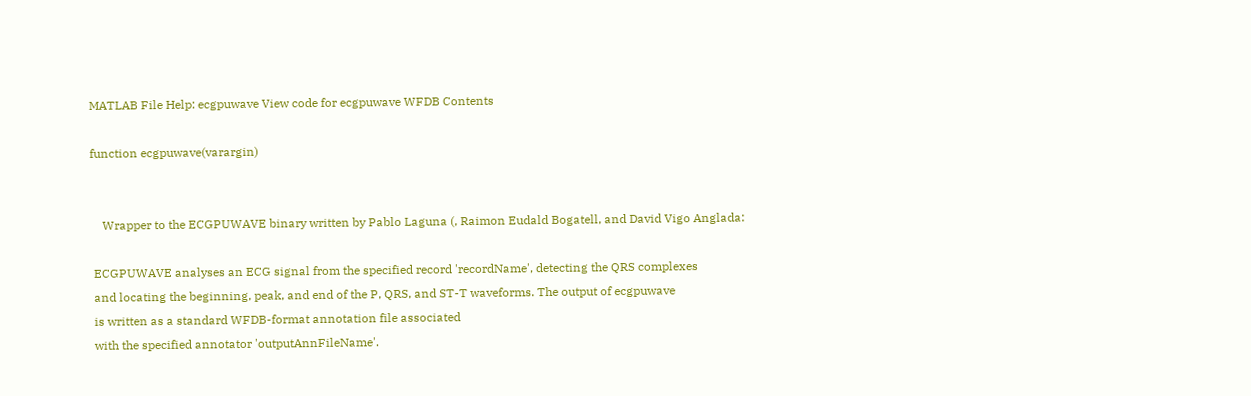MATLAB File Help: ecgpuwave View code for ecgpuwave WFDB Contents

function ecgpuwave(varargin)


    Wrapper to the ECGPUWAVE binary written by Pablo Laguna (, Raimon Eudald Bogatell, and David Vigo Anglada:

 ECGPUWAVE analyses an ECG signal from the specified record 'recordName', detecting the QRS complexes
 and locating the beginning, peak, and end of the P, QRS, and ST-T waveforms. The output of ecgpuwave
 is written as a standard WFDB-format annotation file associated
 with the specified annotator 'outputAnnFileName'.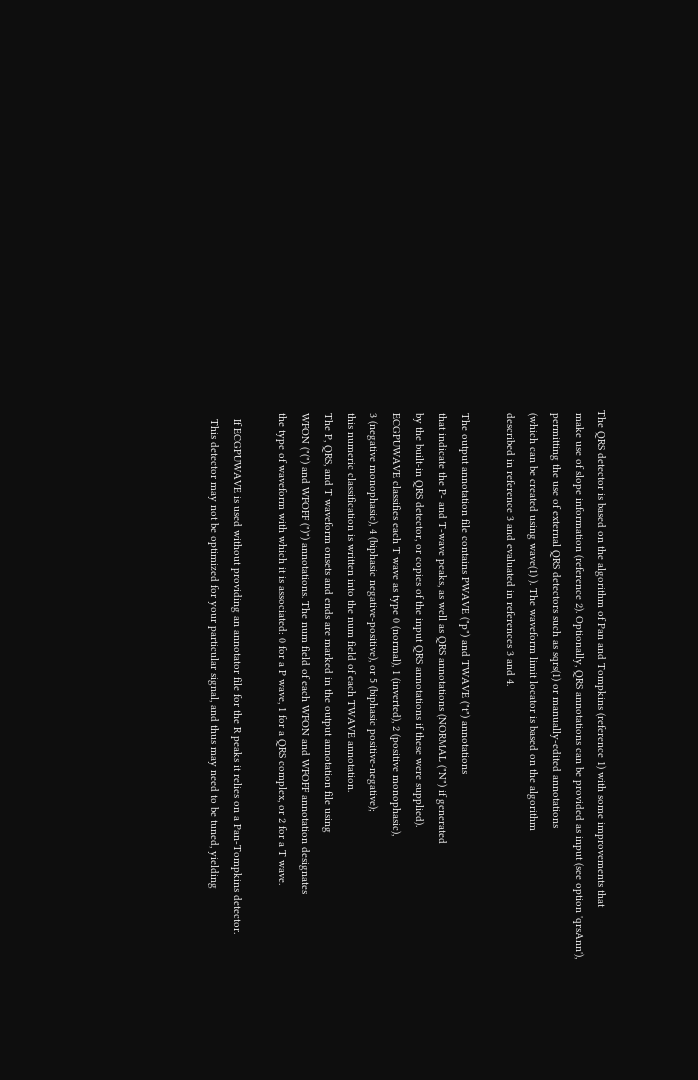The QRS detector is based on the algorithm of Pan and Tompkins (reference 1) with some improvements that
 make use of slope information (reference 2). Optionally, QRS annotations can be provided as input (see option 'qrsAnn'),
 permitting the use of external QRS detectors such as sqrs(1) or manually-edited annotations
 (which can be created using wave(1) ). The waveform limit locator is based on the algorithm
 described in reference 3 and evaluated in references 3 and 4.

 The output annotation file contains PWAVE ("p") and TWAVE ("t") annotations
 that indicate the P- and T-wave peaks, as well as QRS annotations (NORMAL ("N") if generated
 by the built-in QRS detector, or copies of the input QRS annotations if these were supplied).
 ECGPUWAVE classifies each T wave as type 0 (normal), 1 (inverted), 2 (positive monophasic),
 3 (negative monophasic), 4 (biphasic negative-positive), or 5 (biphasic positive-negative);
 this numeric classification is written into the num field of each TWAVE annotation.
 The P, QRS, and T waveform onsets and ends are marked in the output annotation file using
 WFON ("(") and WFOFF (")") annotations. The num field of each WFON and WFOFF annotation designates
 the type of waveform with which it is associated: 0 for a P wave, 1 for a QRS complex, or 2 for a T wave.

   If ECGPUWAVE is used without providing an annotator file for the R peaks it relies on a Pan-Tompkins detector.
   This detector may not be optimized for your particular signal, and thus may need to be tuned, yielding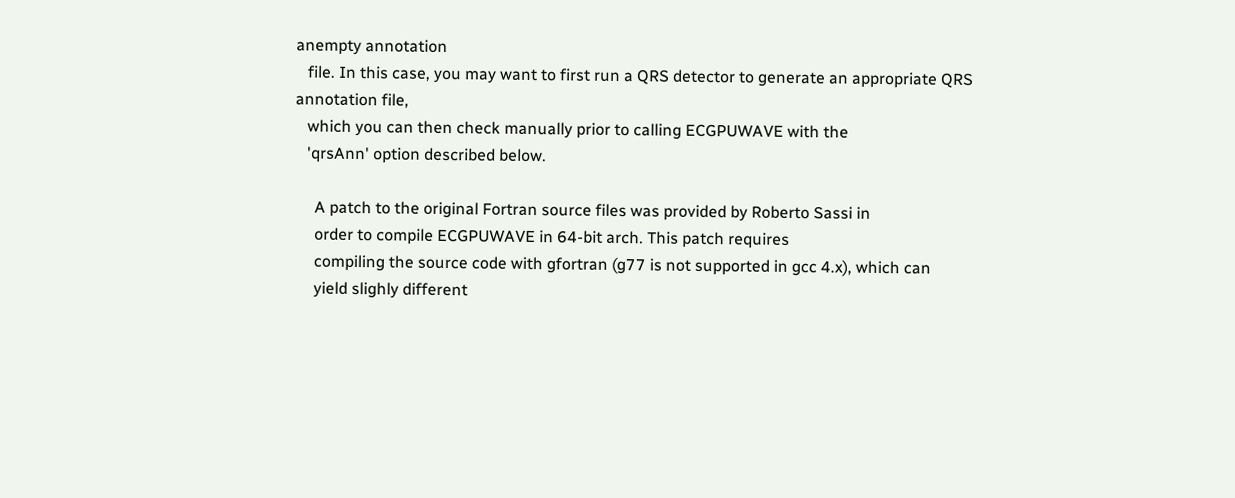anempty annotation
   file. In this case, you may want to first run a QRS detector to generate an appropriate QRS annotation file,
   which you can then check manually prior to calling ECGPUWAVE with the
   'qrsAnn' option described below.

     A patch to the original Fortran source files was provided by Roberto Sassi in
     order to compile ECGPUWAVE in 64-bit arch. This patch requires
     compiling the source code with gfortran (g77 is not supported in gcc 4.x), which can
     yield slighly different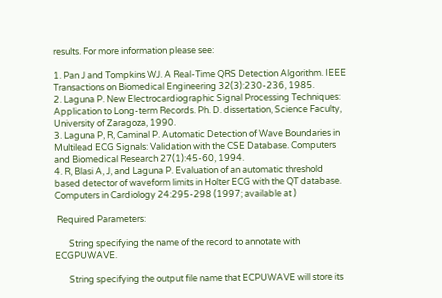results. For more information please see:

1. Pan J and Tompkins WJ. A Real-Time QRS Detection Algorithm. IEEE Transactions on Biomedical Engineering 32(3):230-236, 1985.
2. Laguna P. New Electrocardiographic Signal Processing Techniques: Application to Long-term Records. Ph. D. dissertation, Science Faculty, University of Zaragoza, 1990.
3. Laguna P, R, Caminal P. Automatic Detection of Wave Boundaries in Multilead ECG Signals: Validation with the CSE Database. Computers and Biomedical Research 27(1):45-60, 1994.
4. R, Blasi A, J, and Laguna P. Evaluation of an automatic threshold based detector of waveform limits in Holter ECG with the QT database. Computers in Cardiology 24:295-298 (1997; available at )

 Required Parameters:

       String specifying the name of the record to annotate with ECGPUWAVE.

       String specifying the output file name that ECPUWAVE will store its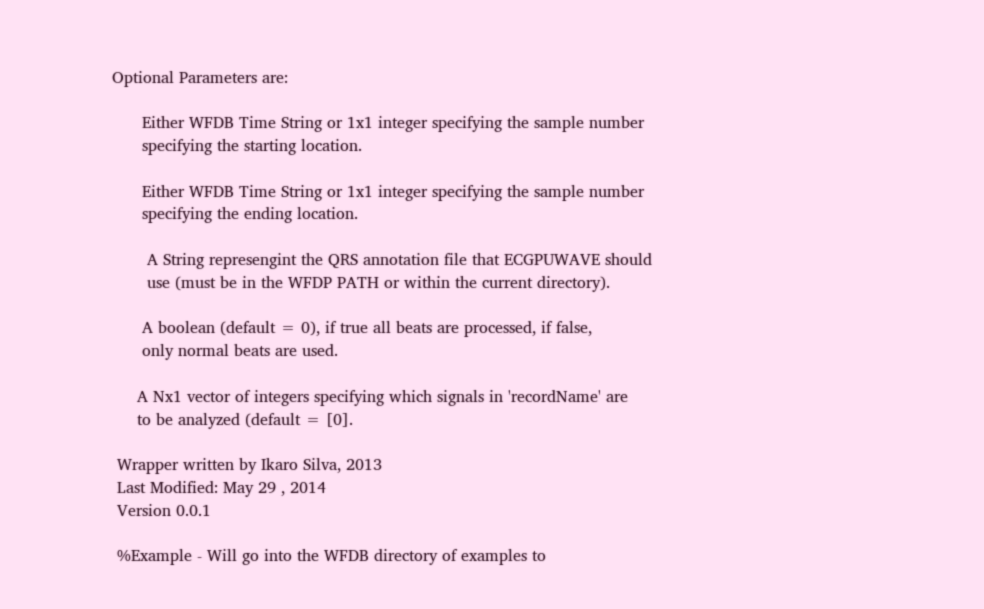Optional Parameters are:

      Either WFDB Time String or 1x1 integer specifying the sample number
      specifying the starting location.

      Either WFDB Time String or 1x1 integer specifying the sample number
      specifying the ending location.

       A String represengint the QRS annotation file that ECGPUWAVE should
       use (must be in the WFDP PATH or within the current directory).

      A boolean (default = 0), if true all beats are processed, if false,
      only normal beats are used.

     A Nx1 vector of integers specifying which signals in 'recordName' are
     to be analyzed (default = [0].

 Wrapper written by Ikaro Silva, 2013
 Last Modified: May 29 , 2014
 Version 0.0.1

 %Example - Will go into the WFDB directory of examples to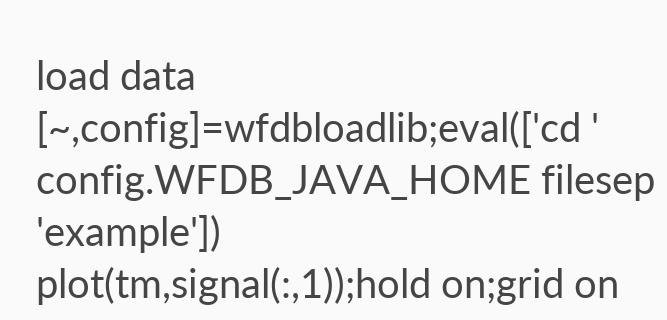load data
[~,config]=wfdbloadlib;eval(['cd ' config.WFDB_JAVA_HOME filesep 'example'])
plot(tm,signal(:,1));hold on;grid on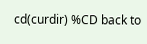cd(curdir) %CD back to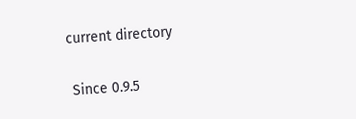current directory

 Since 0.9.5